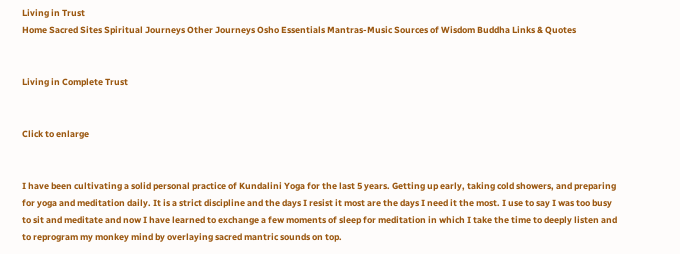Living in Trust
Home Sacred Sites Spiritual Journeys Other Journeys Osho Essentials Mantras-Music Sources of Wisdom Buddha Links & Quotes


Living in Complete Trust


Click to enlarge


I have been cultivating a solid personal practice of Kundalini Yoga for the last 5 years. Getting up early, taking cold showers, and preparing for yoga and meditation daily. It is a strict discipline and the days I resist it most are the days I need it the most. I use to say I was too busy to sit and meditate and now I have learned to exchange a few moments of sleep for meditation in which I take the time to deeply listen and to reprogram my monkey mind by overlaying sacred mantric sounds on top.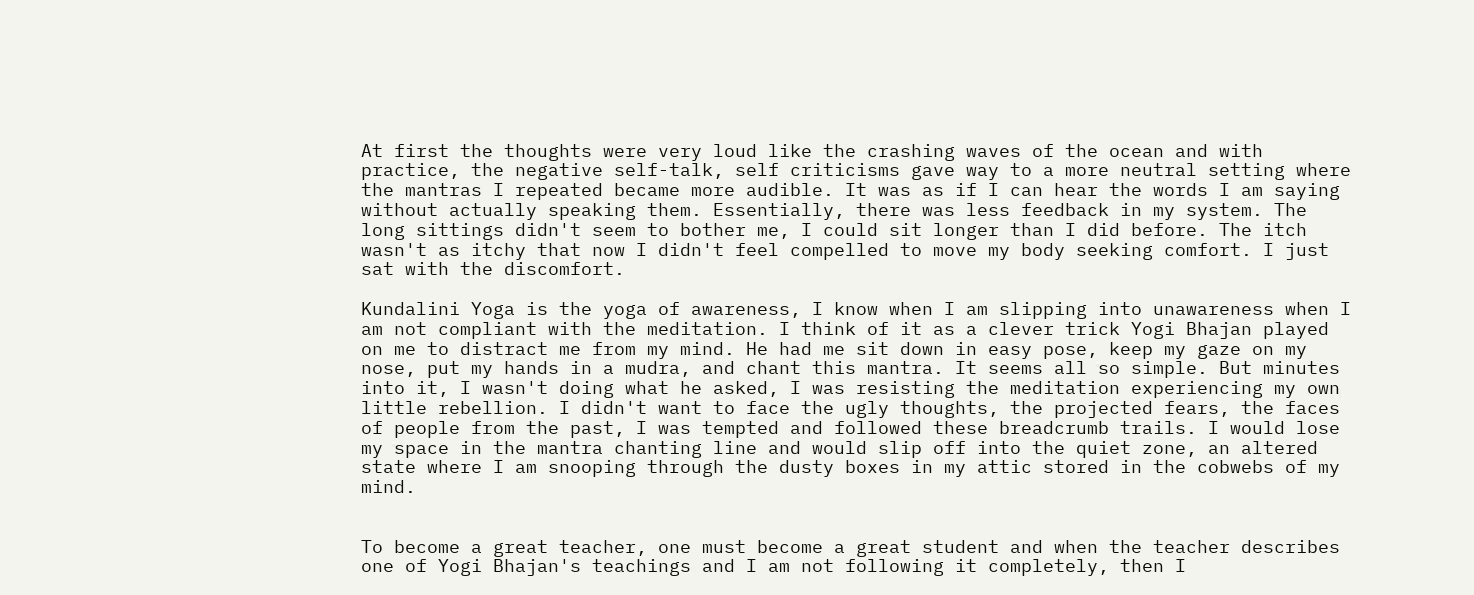At first the thoughts were very loud like the crashing waves of the ocean and with practice, the negative self-talk, self criticisms gave way to a more neutral setting where the mantras I repeated became more audible. It was as if I can hear the words I am saying without actually speaking them. Essentially, there was less feedback in my system. The long sittings didn't seem to bother me, I could sit longer than I did before. The itch wasn't as itchy that now I didn't feel compelled to move my body seeking comfort. I just sat with the discomfort.

Kundalini Yoga is the yoga of awareness, I know when I am slipping into unawareness when I am not compliant with the meditation. I think of it as a clever trick Yogi Bhajan played on me to distract me from my mind. He had me sit down in easy pose, keep my gaze on my nose, put my hands in a mudra, and chant this mantra. It seems all so simple. But minutes into it, I wasn't doing what he asked, I was resisting the meditation experiencing my own little rebellion. I didn't want to face the ugly thoughts, the projected fears, the faces of people from the past, I was tempted and followed these breadcrumb trails. I would lose my space in the mantra chanting line and would slip off into the quiet zone, an altered state where I am snooping through the dusty boxes in my attic stored in the cobwebs of my mind.


To become a great teacher, one must become a great student and when the teacher describes one of Yogi Bhajan's teachings and I am not following it completely, then I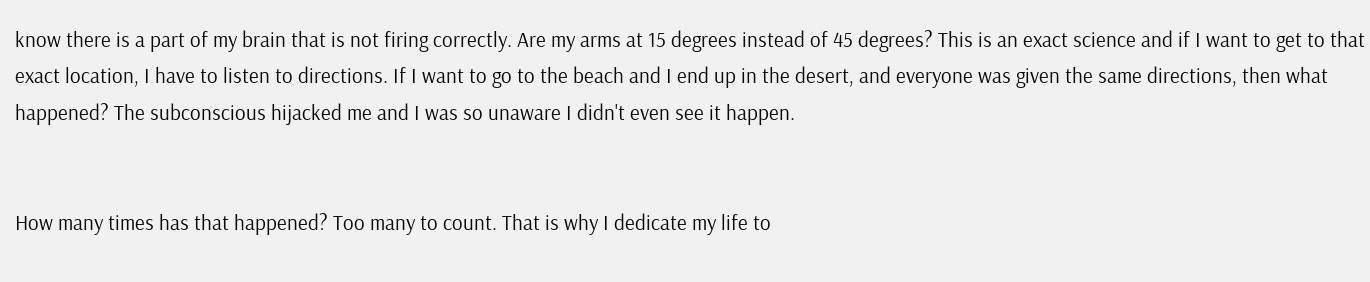know there is a part of my brain that is not firing correctly. Are my arms at 15 degrees instead of 45 degrees? This is an exact science and if I want to get to that exact location, I have to listen to directions. If I want to go to the beach and I end up in the desert, and everyone was given the same directions, then what happened? The subconscious hijacked me and I was so unaware I didn't even see it happen.


How many times has that happened? Too many to count. That is why I dedicate my life to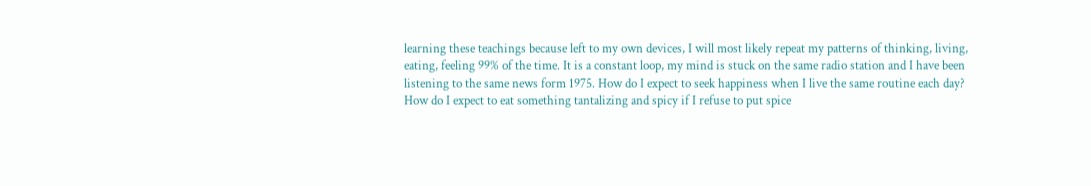learning these teachings because left to my own devices, I will most likely repeat my patterns of thinking, living, eating, feeling 99% of the time. It is a constant loop, my mind is stuck on the same radio station and I have been listening to the same news form 1975. How do I expect to seek happiness when I live the same routine each day? How do I expect to eat something tantalizing and spicy if I refuse to put spice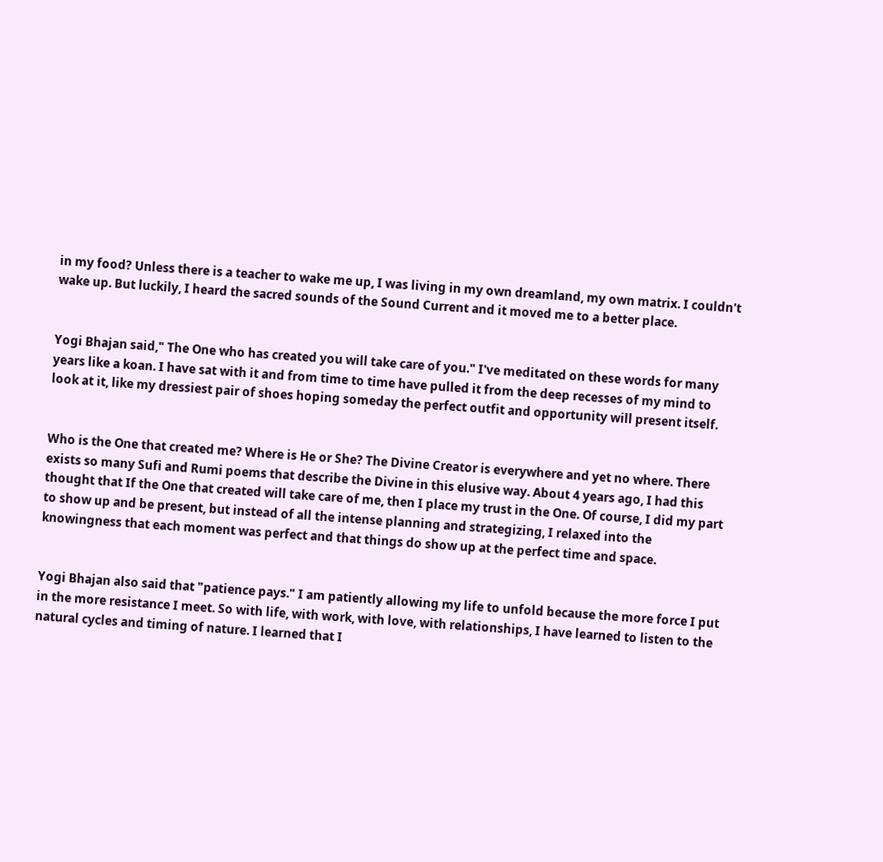in my food? Unless there is a teacher to wake me up, I was living in my own dreamland, my own matrix. I couldn't wake up. But luckily, I heard the sacred sounds of the Sound Current and it moved me to a better place.


Yogi Bhajan said," The One who has created you will take care of you." I've meditated on these words for many years like a koan. I have sat with it and from time to time have pulled it from the deep recesses of my mind to look at it, like my dressiest pair of shoes hoping someday the perfect outfit and opportunity will present itself.


Who is the One that created me? Where is He or She? The Divine Creator is everywhere and yet no where. There exists so many Sufi and Rumi poems that describe the Divine in this elusive way. About 4 years ago, I had this thought that If the One that created will take care of me, then I place my trust in the One. Of course, I did my part to show up and be present, but instead of all the intense planning and strategizing, I relaxed into the knowingness that each moment was perfect and that things do show up at the perfect time and space.


Yogi Bhajan also said that "patience pays." I am patiently allowing my life to unfold because the more force I put in the more resistance I meet. So with life, with work, with love, with relationships, I have learned to listen to the natural cycles and timing of nature. I learned that I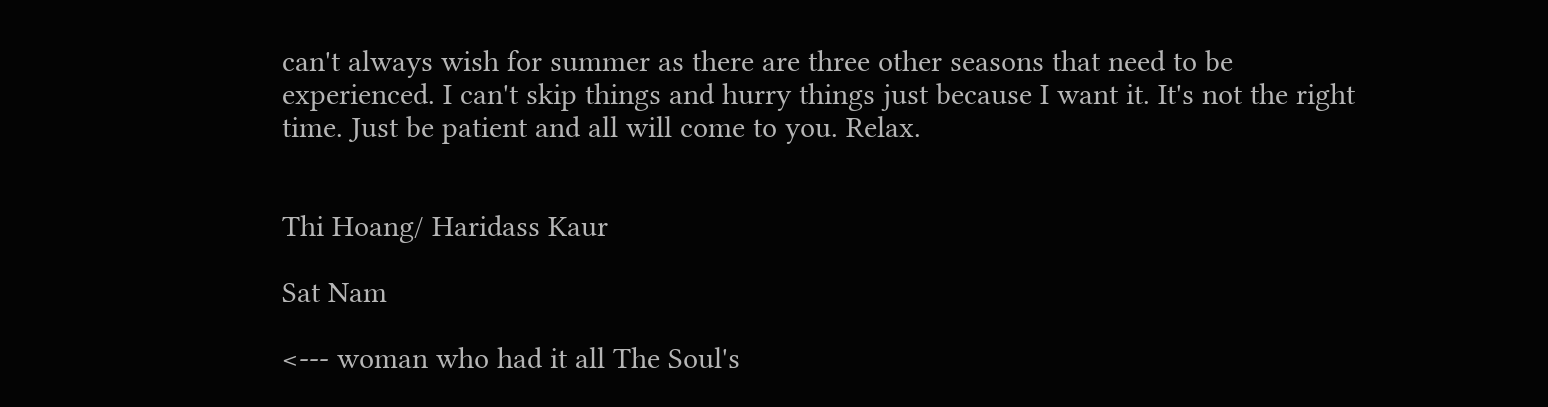can't always wish for summer as there are three other seasons that need to be experienced. I can't skip things and hurry things just because I want it. It's not the right time. Just be patient and all will come to you. Relax.


Thi Hoang/ Haridass Kaur

Sat Nam

<--- woman who had it all The Soul's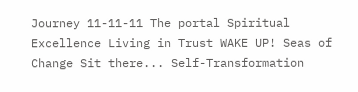Journey 11-11-11 The portal Spiritual Excellence Living in Trust WAKE UP! Seas of Change Sit there... Self-Transformation